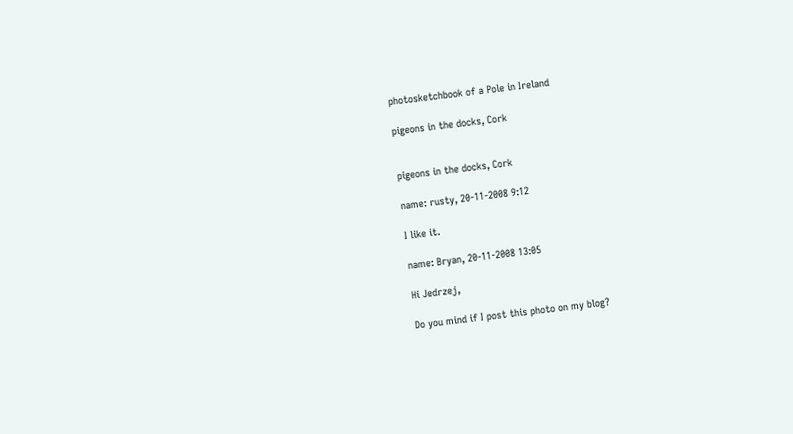photosketchbook of a Pole in Ireland

pigeons in the docks, Cork


pigeons in the docks, Cork

name: rusty, 20-11-2008 9:12

I like it.

name: Bryan, 20-11-2008 13:05

Hi Jedrzej,

Do you mind if I post this photo on my blog?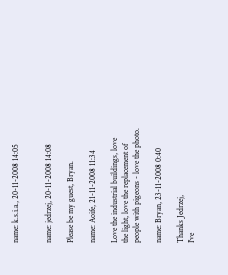name: k.s.i.a., 20-11-2008 14:05


name: jedrzej, 20-11-2008 14:08

Please be my guest, Bryan.

name: Aoife, 21-11-2008 11:34

Love the industrial buildings, love the light, love the replacement of people with pigeons - love the photo.

name: Bryan, 23-11-2008 0:40

Thanks Jedrzej,
I've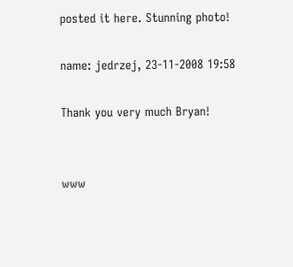posted it here. Stunning photo!

name: jedrzej, 23-11-2008 19:58

Thank you very much Bryan!


www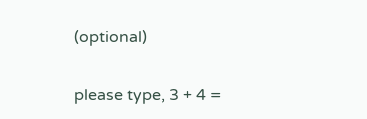(optional)

please type, 3 + 4 =